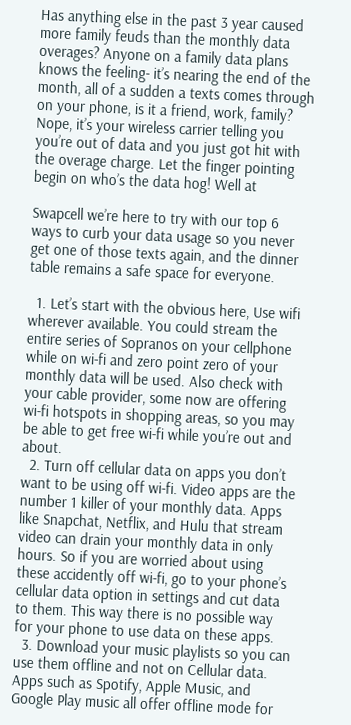Has anything else in the past 3 year caused more family feuds than the monthly data overages? Anyone on a family data plans knows the feeling- it’s nearing the end of the month, all of a sudden a texts comes through on your phone, is it a friend, work, family? Nope, it’s your wireless carrier telling you you’re out of data and you just got hit with the overage charge. Let the finger pointing begin on who’s the data hog! Well at

Swapcell we’re here to try with our top 6 ways to curb your data usage so you never get one of those texts again, and the dinner table remains a safe space for everyone.

  1. Let’s start with the obvious here, Use wifi wherever available. You could stream the entire series of Sopranos on your cellphone while on wi-fi and zero point zero of your monthly data will be used. Also check with your cable provider, some now are offering wi-fi hotspots in shopping areas, so you may be able to get free wi-fi while you’re out and about.
  2. Turn off cellular data on apps you don’t want to be using off wi-fi. Video apps are the number 1 killer of your monthly data. Apps like Snapchat, Netflix, and Hulu that stream video can drain your monthly data in only hours. So if you are worried about using these accidently off wi-fi, go to your phone’s cellular data option in settings and cut data to them. This way there is no possible way for your phone to use data on these apps.
  3. Download your music playlists so you can use them offline and not on Cellular data. Apps such as Spotify, Apple Music, and Google Play music all offer offline mode for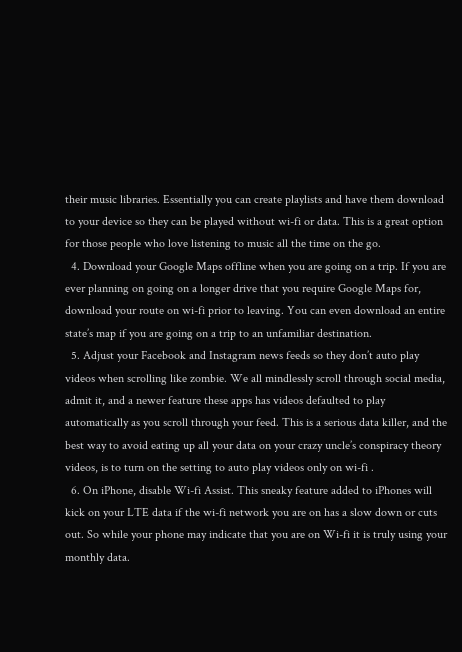their music libraries. Essentially you can create playlists and have them download to your device so they can be played without wi-fi or data. This is a great option for those people who love listening to music all the time on the go.
  4. Download your Google Maps offline when you are going on a trip. If you are ever planning on going on a longer drive that you require Google Maps for, download your route on wi-fi prior to leaving. You can even download an entire state’s map if you are going on a trip to an unfamiliar destination.
  5. Adjust your Facebook and Instagram news feeds so they don’t auto play videos when scrolling like zombie. We all mindlessly scroll through social media, admit it, and a newer feature these apps has videos defaulted to play automatically as you scroll through your feed. This is a serious data killer, and the best way to avoid eating up all your data on your crazy uncle’s conspiracy theory videos, is to turn on the setting to auto play videos only on wi-fi .
  6. On iPhone, disable Wi-fi Assist. This sneaky feature added to iPhones will kick on your LTE data if the wi-fi network you are on has a slow down or cuts out. So while your phone may indicate that you are on Wi-fi it is truly using your monthly data.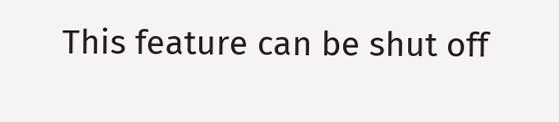This feature can be shut off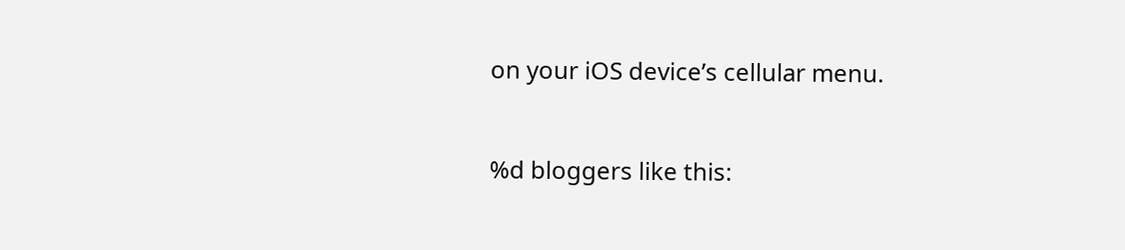on your iOS device’s cellular menu.


%d bloggers like this: